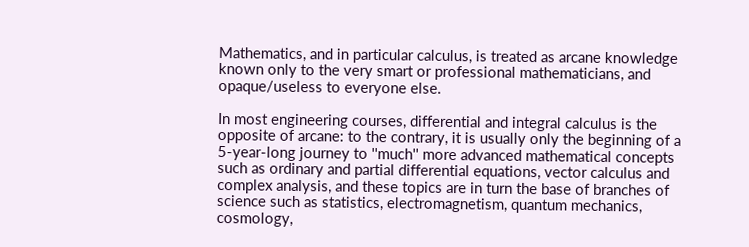Mathematics, and in particular calculus, is treated as arcane knowledge known only to the very smart or professional mathematicians, and opaque/useless to everyone else.

In most engineering courses, differential and integral calculus is the opposite of arcane: to the contrary, it is usually only the beginning of a 5-year-long journey to ''much'' more advanced mathematical concepts such as ordinary and partial differential equations, vector calculus and complex analysis, and these topics are in turn the base of branches of science such as statistics, electromagnetism, quantum mechanics, cosmology,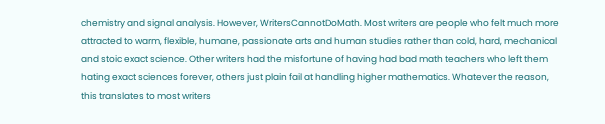chemistry and signal analysis. However, WritersCannotDoMath. Most writers are people who felt much more attracted to warm, flexible, humane, passionate arts and human studies rather than cold, hard, mechanical and stoic exact science. Other writers had the misfortune of having had bad math teachers who left them hating exact sciences forever, others just plain fail at handling higher mathematics. Whatever the reason, this translates to most writers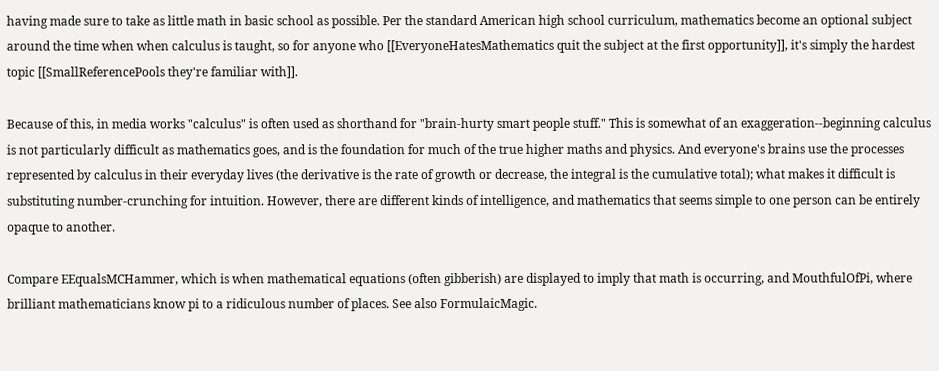having made sure to take as little math in basic school as possible. Per the standard American high school curriculum, mathematics become an optional subject around the time when when calculus is taught, so for anyone who [[EveryoneHatesMathematics quit the subject at the first opportunity]], it's simply the hardest topic [[SmallReferencePools they're familiar with]].

Because of this, in media works "calculus" is often used as shorthand for "brain-hurty smart people stuff." This is somewhat of an exaggeration--beginning calculus is not particularly difficult as mathematics goes, and is the foundation for much of the true higher maths and physics. And everyone's brains use the processes represented by calculus in their everyday lives (the derivative is the rate of growth or decrease, the integral is the cumulative total); what makes it difficult is substituting number-crunching for intuition. However, there are different kinds of intelligence, and mathematics that seems simple to one person can be entirely opaque to another.

Compare EEqualsMCHammer, which is when mathematical equations (often gibberish) are displayed to imply that math is occurring, and MouthfulOfPi, where brilliant mathematicians know pi to a ridiculous number of places. See also FormulaicMagic.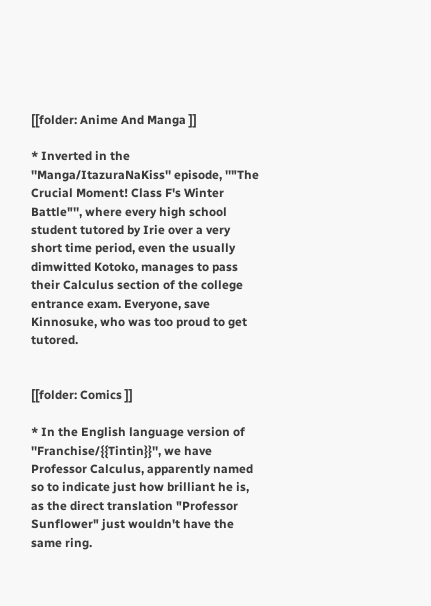[[folder: Anime And Manga ]]

* Inverted in the ''Manga/ItazuraNaKiss'' episode, ''"The Crucial Moment! Class F's Winter Battle"'', where every high school student tutored by Irie over a very short time period, even the usually dimwitted Kotoko, manages to pass their Calculus section of the college entrance exam. Everyone, save Kinnosuke, who was too proud to get tutored.


[[folder: Comics ]]

* In the English language version of ''Franchise/{{Tintin}}'', we have Professor Calculus, apparently named so to indicate just how brilliant he is, as the direct translation "Professor Sunflower" just wouldn't have the same ring.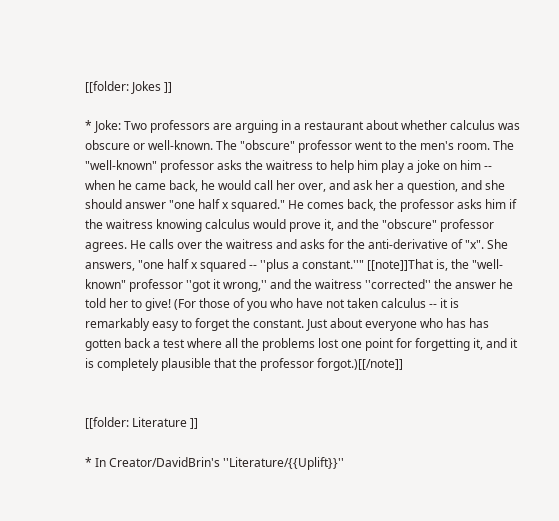[[folder: Jokes ]]

* Joke: Two professors are arguing in a restaurant about whether calculus was obscure or well-known. The "obscure" professor went to the men's room. The "well-known" professor asks the waitress to help him play a joke on him -- when he came back, he would call her over, and ask her a question, and she should answer "one half x squared." He comes back, the professor asks him if the waitress knowing calculus would prove it, and the "obscure" professor agrees. He calls over the waitress and asks for the anti-derivative of "x". She answers, "one half x squared -- ''plus a constant.''" [[note]]That is, the "well-known" professor ''got it wrong,'' and the waitress ''corrected'' the answer he told her to give! (For those of you who have not taken calculus -- it is remarkably easy to forget the constant. Just about everyone who has has gotten back a test where all the problems lost one point for forgetting it, and it is completely plausible that the professor forgot.)[[/note]]


[[folder: Literature ]]

* In Creator/DavidBrin's ''Literature/{{Uplift}}''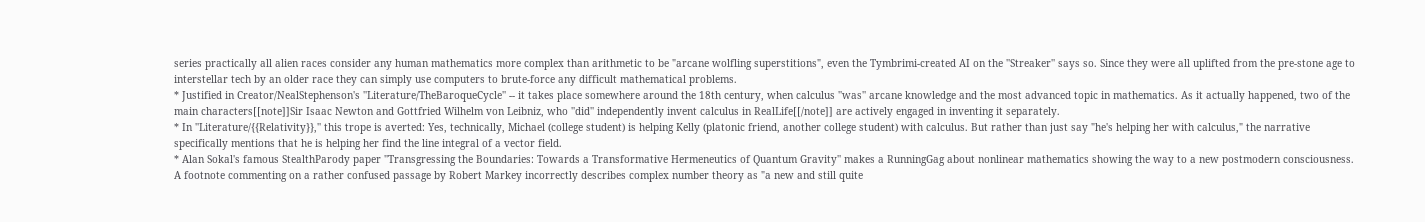series practically all alien races consider any human mathematics more complex than arithmetic to be "arcane wolfling superstitions", even the Tymbrimi-created AI on the ''Streaker'' says so. Since they were all uplifted from the pre-stone age to interstellar tech by an older race they can simply use computers to brute-force any difficult mathematical problems.
* Justified in Creator/NealStephenson's ''Literature/TheBaroqueCycle'' -- it takes place somewhere around the 18th century, when calculus ''was'' arcane knowledge and the most advanced topic in mathematics. As it actually happened, two of the main characters[[note]]Sir Isaac Newton and Gottfried Wilhelm von Leibniz, who ''did'' independently invent calculus in RealLife[[/note]] are actively engaged in inventing it separately.
* In ''Literature/{{Relativity}},'' this trope is averted: Yes, technically, Michael (college student) is helping Kelly (platonic friend, another college student) with calculus. But rather than just say "he's helping her with calculus," the narrative specifically mentions that he is helping her find the line integral of a vector field.
* Alan Sokal's famous StealthParody paper ''Transgressing the Boundaries: Towards a Transformative Hermeneutics of Quantum Gravity'' makes a RunningGag about nonlinear mathematics showing the way to a new postmodern consciousness. A footnote commenting on a rather confused passage by Robert Markey incorrectly describes complex number theory as "a new and still quite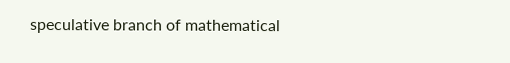speculative branch of mathematical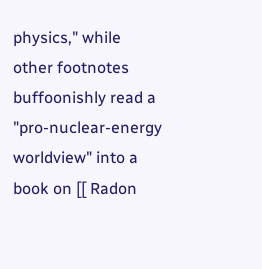physics," while other footnotes buffoonishly read a "pro-nuclear-energy worldview" into a book on [[ Radon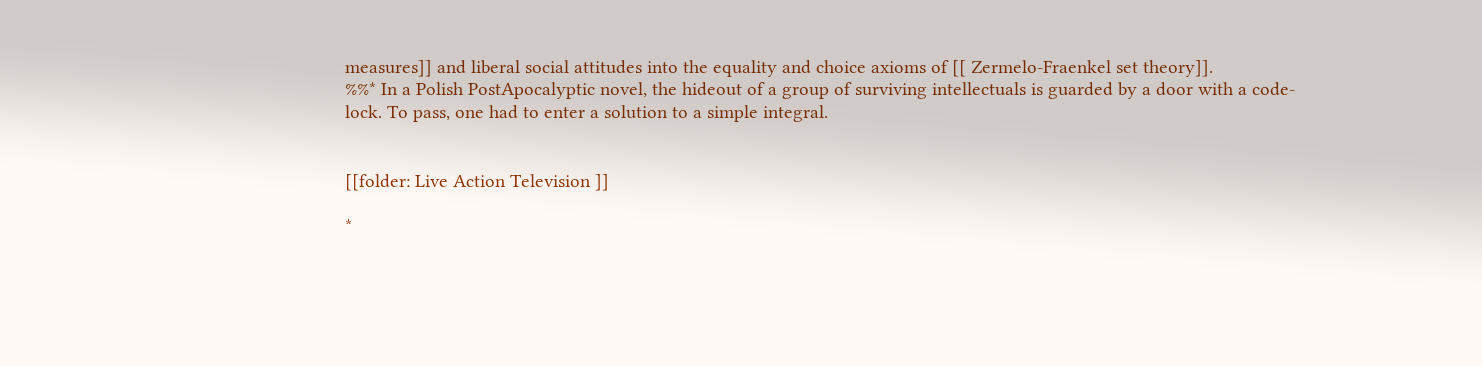measures]] and liberal social attitudes into the equality and choice axioms of [[ Zermelo-Fraenkel set theory]].
%%* In a Polish PostApocalyptic novel, the hideout of a group of surviving intellectuals is guarded by a door with a code-lock. To pass, one had to enter a solution to a simple integral.


[[folder: Live Action Television ]]

*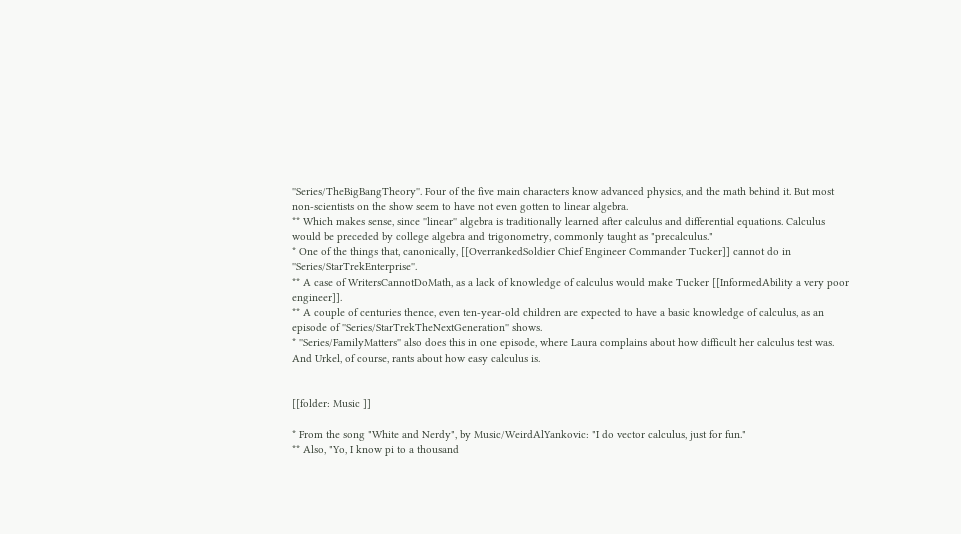''Series/TheBigBangTheory''. Four of the five main characters know advanced physics, and the math behind it. But most non-scientists on the show seem to have not even gotten to linear algebra.
** Which makes sense, since ''linear'' algebra is traditionally learned after calculus and differential equations. Calculus would be preceded by college algebra and trigonometry, commonly taught as "precalculus."
* One of the things that, canonically, [[OverrankedSoldier Chief Engineer Commander Tucker]] cannot do in ''Series/StarTrekEnterprise''.
** A case of WritersCannotDoMath, as a lack of knowledge of calculus would make Tucker [[InformedAbility a very poor engineer]].
** A couple of centuries thence, even ten-year-old children are expected to have a basic knowledge of calculus, as an episode of ''Series/StarTrekTheNextGeneration'' shows.
* ''Series/FamilyMatters'' also does this in one episode, where Laura complains about how difficult her calculus test was. And Urkel, of course, rants about how easy calculus is.


[[folder: Music ]]

* From the song "White and Nerdy", by Music/WeirdAlYankovic: "I do vector calculus, just for fun."
** Also, "Yo, I know pi to a thousand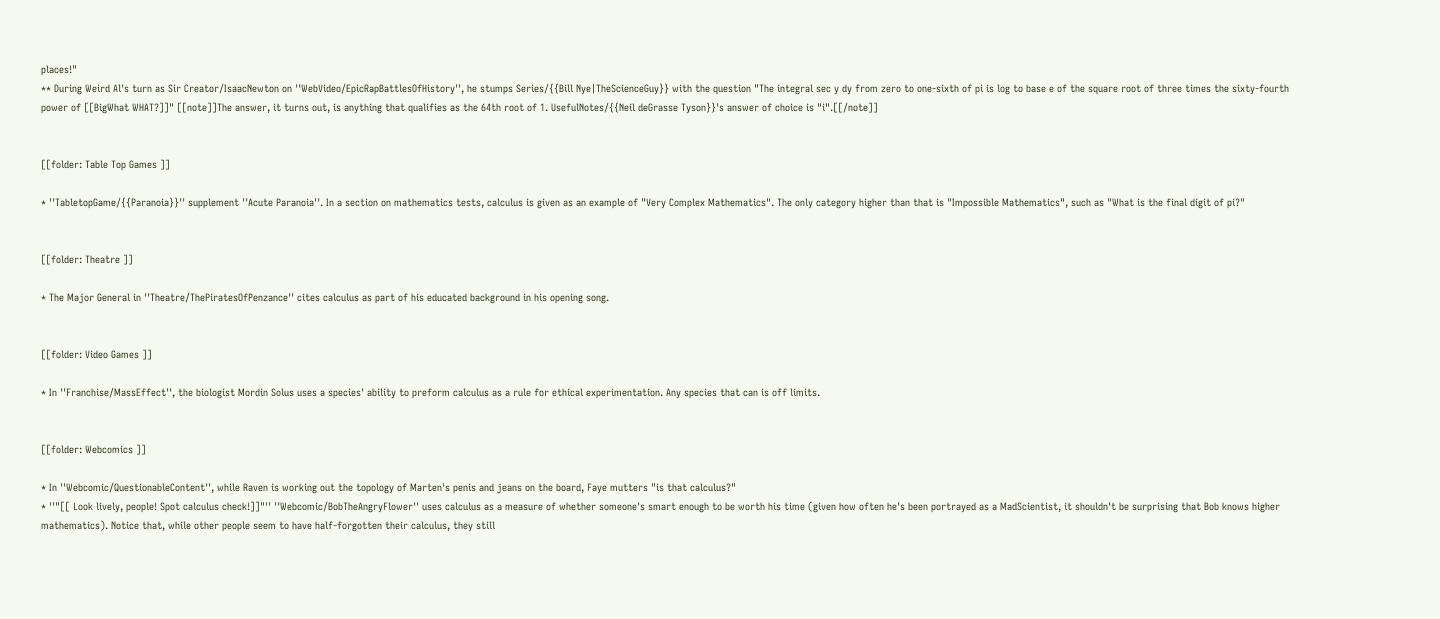places!"
** During Weird Al's turn as Sir Creator/IsaacNewton on ''WebVideo/EpicRapBattlesOfHistory'', he stumps Series/{{Bill Nye|TheScienceGuy}} with the question "The integral sec y dy from zero to one-sixth of pi is log to base e of the square root of three times the sixty-fourth power of [[BigWhat WHAT?]]" [[note]]The answer, it turns out, is anything that qualifies as the 64th root of 1. UsefulNotes/{{Neil deGrasse Tyson}}'s answer of choice is "i".[[/note]]


[[folder: Table Top Games ]]

* ''TabletopGame/{{Paranoia}}'' supplement ''Acute Paranoia''. In a section on mathematics tests, calculus is given as an example of "Very Complex Mathematics". The only category higher than that is "Impossible Mathematics", such as "What is the final digit of pi?"


[[folder: Theatre ]]

* The Major General in ''Theatre/ThePiratesOfPenzance'' cites calculus as part of his educated background in his opening song.


[[folder: Video Games ]]

* In ''Franchise/MassEffect'', the biologist Mordin Solus uses a species' ability to preform calculus as a rule for ethical experimentation. Any species that can is off limits.


[[folder: Webcomics ]]

* In ''Webcomic/QuestionableContent'', while Raven is working out the topology of Marten's penis and jeans on the board, Faye mutters "is that calculus?"
* ''"[[ Look lively, people! Spot calculus check!]]"'' ''Webcomic/BobTheAngryFlower'' uses calculus as a measure of whether someone's smart enough to be worth his time (given how often he's been portrayed as a MadScientist, it shouldn't be surprising that Bob knows higher mathematics). Notice that, while other people seem to have half-forgotten their calculus, they still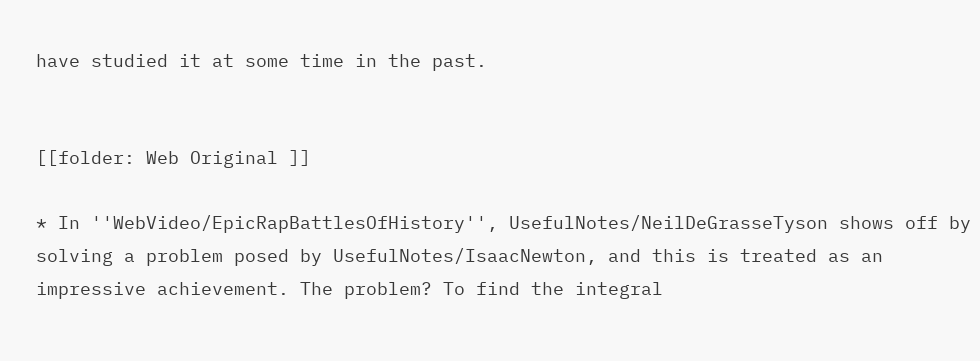have studied it at some time in the past.


[[folder: Web Original ]]

* In ''WebVideo/EpicRapBattlesOfHistory'', UsefulNotes/NeilDeGrasseTyson shows off by solving a problem posed by UsefulNotes/IsaacNewton, and this is treated as an impressive achievement. The problem? To find the integral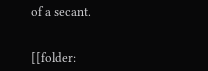of a secant.


[[folder: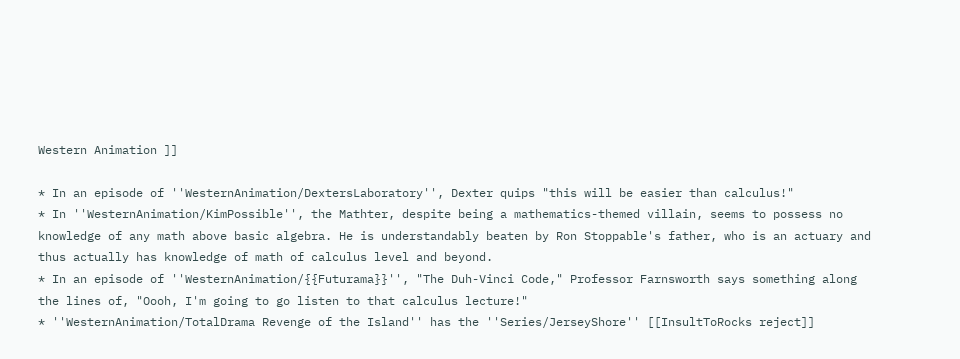Western Animation ]]

* In an episode of ''WesternAnimation/DextersLaboratory'', Dexter quips "this will be easier than calculus!"
* In ''WesternAnimation/KimPossible'', the Mathter, despite being a mathematics-themed villain, seems to possess no knowledge of any math above basic algebra. He is understandably beaten by Ron Stoppable's father, who is an actuary and thus actually has knowledge of math of calculus level and beyond.
* In an episode of ''WesternAnimation/{{Futurama}}'', "The Duh-Vinci Code," Professor Farnsworth says something along the lines of, "Oooh, I'm going to go listen to that calculus lecture!"
* ''WesternAnimation/TotalDrama Revenge of the Island'' has the ''Series/JerseyShore'' [[InsultToRocks reject]]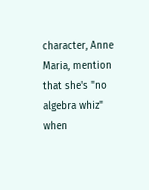character, Anne Maria, mention that she's "no algebra whiz" when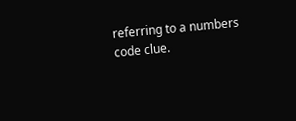referring to a numbers code clue.